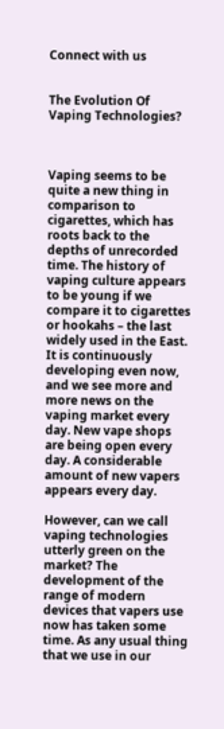Connect with us


The Evolution Of Vaping Technologies?



Vaping seems to be quite a new thing in comparison to cigarettes, which has roots back to the depths of unrecorded time. The history of vaping culture appears to be young if we compare it to cigarettes or hookahs – the last widely used in the East. It is continuously developing even now, and we see more and more news on the vaping market every day. New vape shops are being open every day. A considerable amount of new vapers appears every day.

However, can we call vaping technologies utterly green on the market? The development of the range of modern devices that vapers use now has taken some time. As any usual thing that we use in our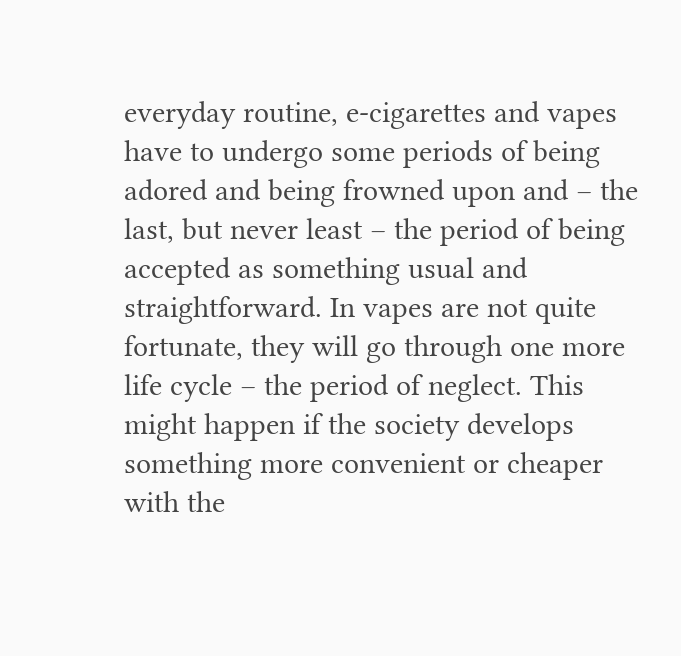everyday routine, e-cigarettes and vapes have to undergo some periods of being adored and being frowned upon and – the last, but never least – the period of being accepted as something usual and straightforward. In vapes are not quite fortunate, they will go through one more life cycle – the period of neglect. This might happen if the society develops something more convenient or cheaper with the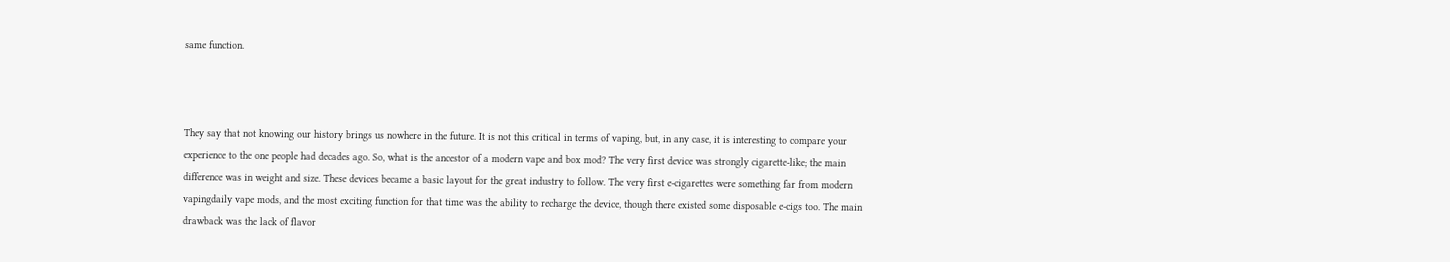same function.



They say that not knowing our history brings us nowhere in the future. It is not this critical in terms of vaping, but, in any case, it is interesting to compare your experience to the one people had decades ago. So, what is the ancestor of a modern vape and box mod? The very first device was strongly cigarette-like; the main difference was in weight and size. These devices became a basic layout for the great industry to follow. The very first e-cigarettes were something far from modern vapingdaily vape mods, and the most exciting function for that time was the ability to recharge the device, though there existed some disposable e-cigs too. The main drawback was the lack of flavor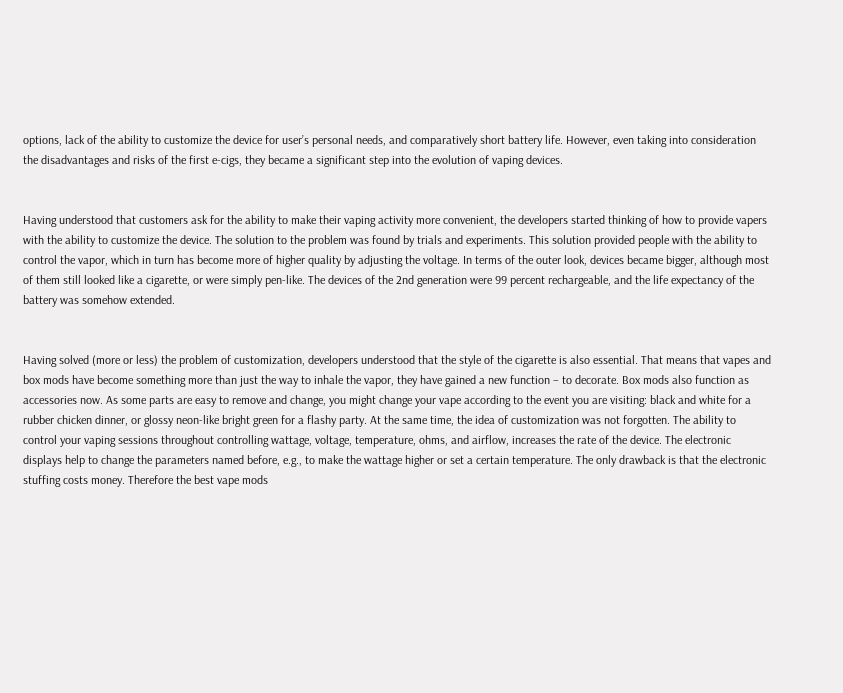options, lack of the ability to customize the device for user’s personal needs, and comparatively short battery life. However, even taking into consideration the disadvantages and risks of the first e-cigs, they became a significant step into the evolution of vaping devices.


Having understood that customers ask for the ability to make their vaping activity more convenient, the developers started thinking of how to provide vapers with the ability to customize the device. The solution to the problem was found by trials and experiments. This solution provided people with the ability to control the vapor, which in turn has become more of higher quality by adjusting the voltage. In terms of the outer look, devices became bigger, although most of them still looked like a cigarette, or were simply pen-like. The devices of the 2nd generation were 99 percent rechargeable, and the life expectancy of the battery was somehow extended.


Having solved (more or less) the problem of customization, developers understood that the style of the cigarette is also essential. That means that vapes and box mods have become something more than just the way to inhale the vapor, they have gained a new function – to decorate. Box mods also function as accessories now. As some parts are easy to remove and change, you might change your vape according to the event you are visiting: black and white for a rubber chicken dinner, or glossy neon-like bright green for a flashy party. At the same time, the idea of customization was not forgotten. The ability to control your vaping sessions throughout controlling wattage, voltage, temperature, ohms, and airflow, increases the rate of the device. The electronic displays help to change the parameters named before, e.g., to make the wattage higher or set a certain temperature. The only drawback is that the electronic stuffing costs money. Therefore the best vape mods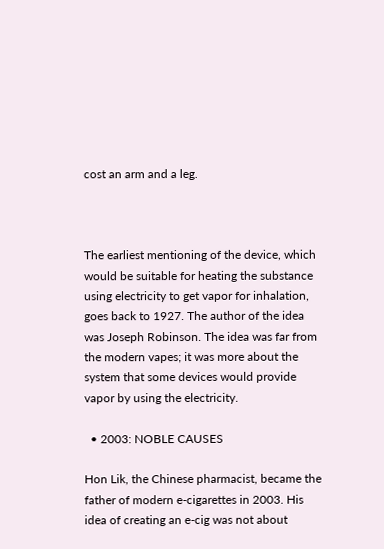cost an arm and a leg.



The earliest mentioning of the device, which would be suitable for heating the substance using electricity to get vapor for inhalation, goes back to 1927. The author of the idea was Joseph Robinson. The idea was far from the modern vapes; it was more about the system that some devices would provide vapor by using the electricity.

  • 2003: NOBLE CAUSES

Hon Lik, the Chinese pharmacist, became the father of modern e-cigarettes in 2003. His idea of creating an e-cig was not about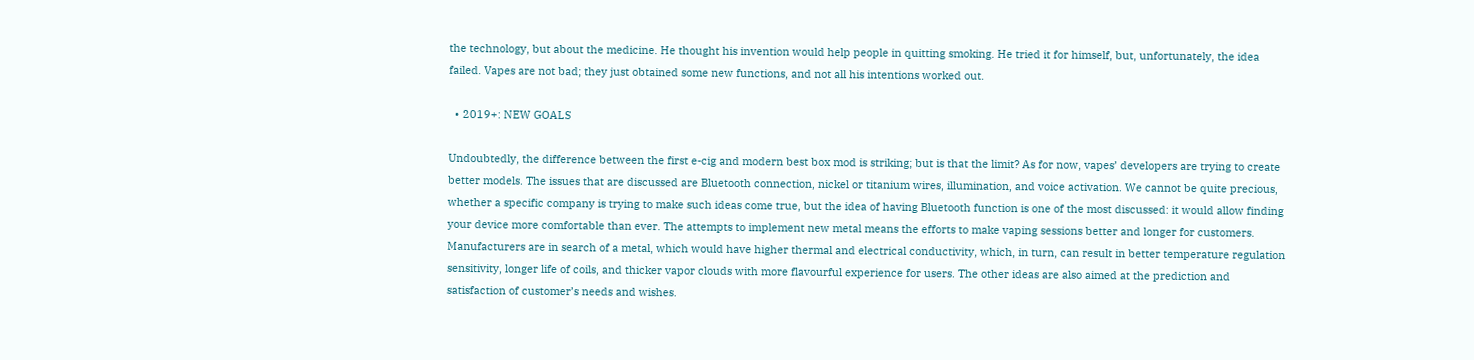the technology, but about the medicine. He thought his invention would help people in quitting smoking. He tried it for himself, but, unfortunately, the idea failed. Vapes are not bad; they just obtained some new functions, and not all his intentions worked out.

  • 2019+: NEW GOALS

Undoubtedly, the difference between the first e-cig and modern best box mod is striking; but is that the limit? As for now, vapes’ developers are trying to create better models. The issues that are discussed are Bluetooth connection, nickel or titanium wires, illumination, and voice activation. We cannot be quite precious, whether a specific company is trying to make such ideas come true, but the idea of having Bluetooth function is one of the most discussed: it would allow finding your device more comfortable than ever. The attempts to implement new metal means the efforts to make vaping sessions better and longer for customers. Manufacturers are in search of a metal, which would have higher thermal and electrical conductivity, which, in turn, can result in better temperature regulation sensitivity, longer life of coils, and thicker vapor clouds with more flavourful experience for users. The other ideas are also aimed at the prediction and satisfaction of customer’s needs and wishes.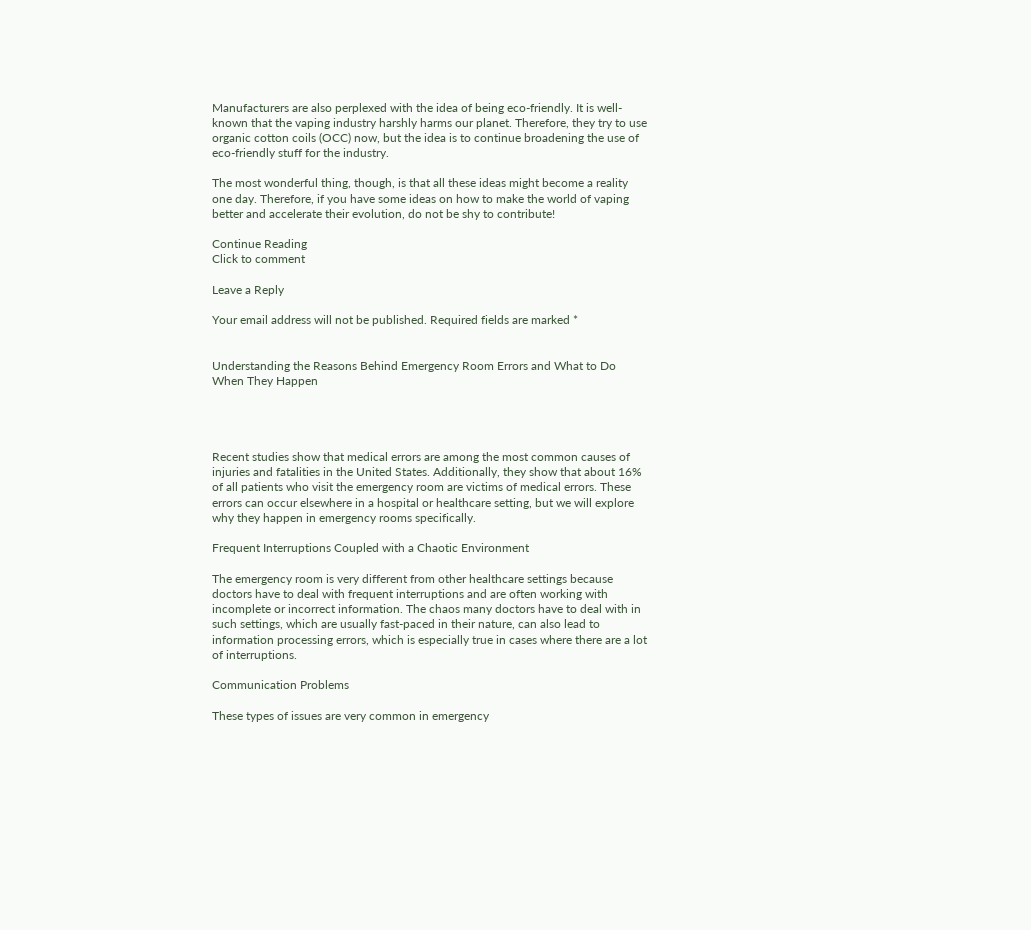Manufacturers are also perplexed with the idea of being eco-friendly. It is well-known that the vaping industry harshly harms our planet. Therefore, they try to use organic cotton coils (OCC) now, but the idea is to continue broadening the use of eco-friendly stuff for the industry.

The most wonderful thing, though, is that all these ideas might become a reality one day. Therefore, if you have some ideas on how to make the world of vaping better and accelerate their evolution, do not be shy to contribute!

Continue Reading
Click to comment

Leave a Reply

Your email address will not be published. Required fields are marked *


Understanding the Reasons Behind Emergency Room Errors and What to Do When They Happen




Recent studies show that medical errors are among the most common causes of injuries and fatalities in the United States. Additionally, they show that about 16% of all patients who visit the emergency room are victims of medical errors. These errors can occur elsewhere in a hospital or healthcare setting, but we will explore why they happen in emergency rooms specifically.

Frequent Interruptions Coupled with a Chaotic Environment

The emergency room is very different from other healthcare settings because doctors have to deal with frequent interruptions and are often working with incomplete or incorrect information. The chaos many doctors have to deal with in such settings, which are usually fast-paced in their nature, can also lead to information processing errors, which is especially true in cases where there are a lot of interruptions.

Communication Problems

These types of issues are very common in emergency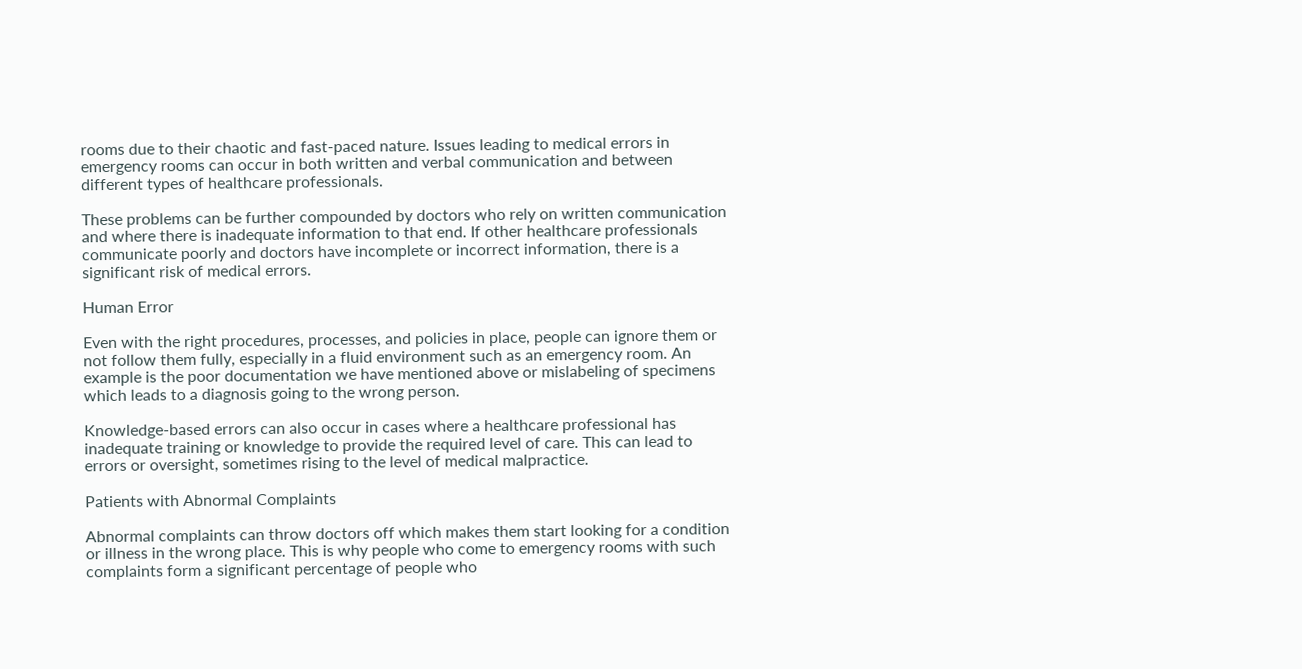rooms due to their chaotic and fast-paced nature. Issues leading to medical errors in emergency rooms can occur in both written and verbal communication and between different types of healthcare professionals.

These problems can be further compounded by doctors who rely on written communication and where there is inadequate information to that end. If other healthcare professionals communicate poorly and doctors have incomplete or incorrect information, there is a significant risk of medical errors.

Human Error

Even with the right procedures, processes, and policies in place, people can ignore them or not follow them fully, especially in a fluid environment such as an emergency room. An example is the poor documentation we have mentioned above or mislabeling of specimens which leads to a diagnosis going to the wrong person.

Knowledge-based errors can also occur in cases where a healthcare professional has inadequate training or knowledge to provide the required level of care. This can lead to errors or oversight, sometimes rising to the level of medical malpractice.

Patients with Abnormal Complaints

Abnormal complaints can throw doctors off which makes them start looking for a condition or illness in the wrong place. This is why people who come to emergency rooms with such complaints form a significant percentage of people who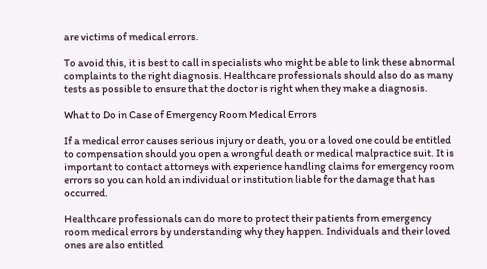are victims of medical errors.

To avoid this, it is best to call in specialists who might be able to link these abnormal complaints to the right diagnosis. Healthcare professionals should also do as many tests as possible to ensure that the doctor is right when they make a diagnosis.

What to Do in Case of Emergency Room Medical Errors

If a medical error causes serious injury or death, you or a loved one could be entitled to compensation should you open a wrongful death or medical malpractice suit. It is important to contact attorneys with experience handling claims for emergency room errors so you can hold an individual or institution liable for the damage that has occurred.

Healthcare professionals can do more to protect their patients from emergency room medical errors by understanding why they happen. Individuals and their loved ones are also entitled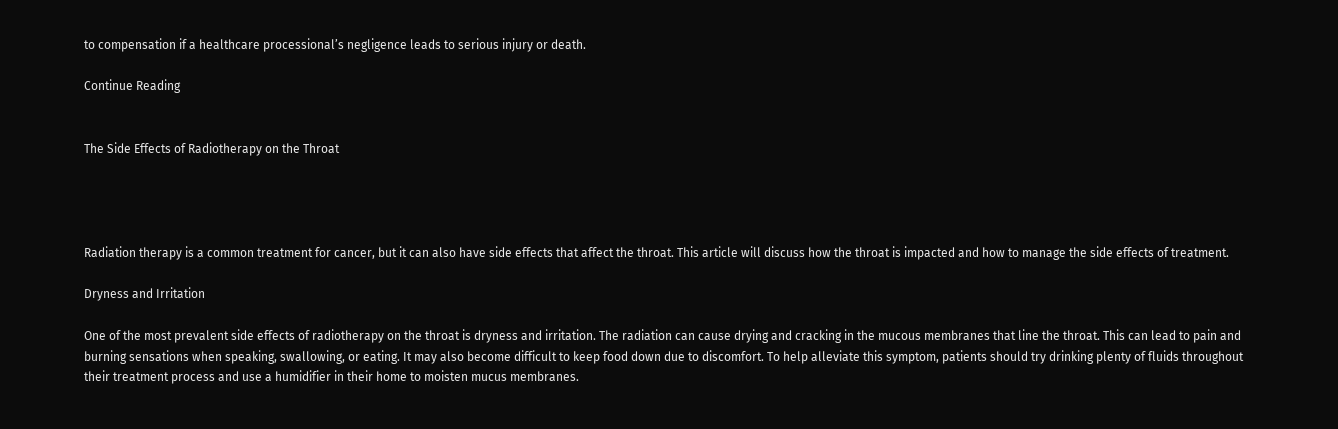to compensation if a healthcare processional’s negligence leads to serious injury or death.

Continue Reading


The Side Effects of Radiotherapy on the Throat




Radiation therapy is a common treatment for cancer, but it can also have side effects that affect the throat. This article will discuss how the throat is impacted and how to manage the side effects of treatment.

Dryness and Irritation

One of the most prevalent side effects of radiotherapy on the throat is dryness and irritation. The radiation can cause drying and cracking in the mucous membranes that line the throat. This can lead to pain and burning sensations when speaking, swallowing, or eating. It may also become difficult to keep food down due to discomfort. To help alleviate this symptom, patients should try drinking plenty of fluids throughout their treatment process and use a humidifier in their home to moisten mucus membranes.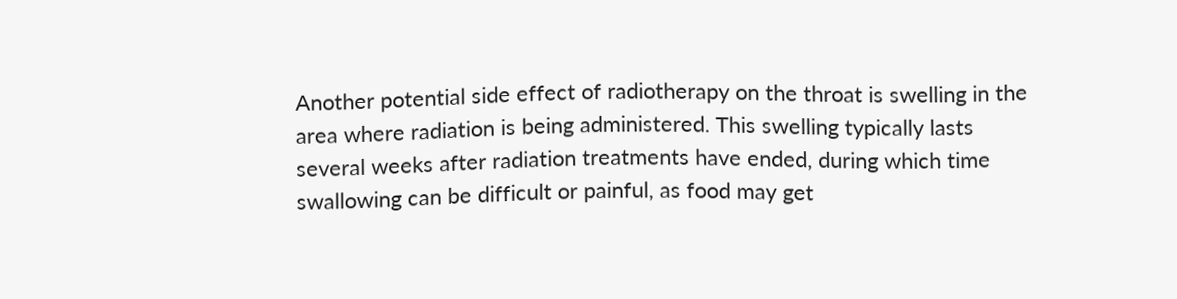Another potential side effect of radiotherapy on the throat is swelling in the area where radiation is being administered. This swelling typically lasts several weeks after radiation treatments have ended, during which time swallowing can be difficult or painful, as food may get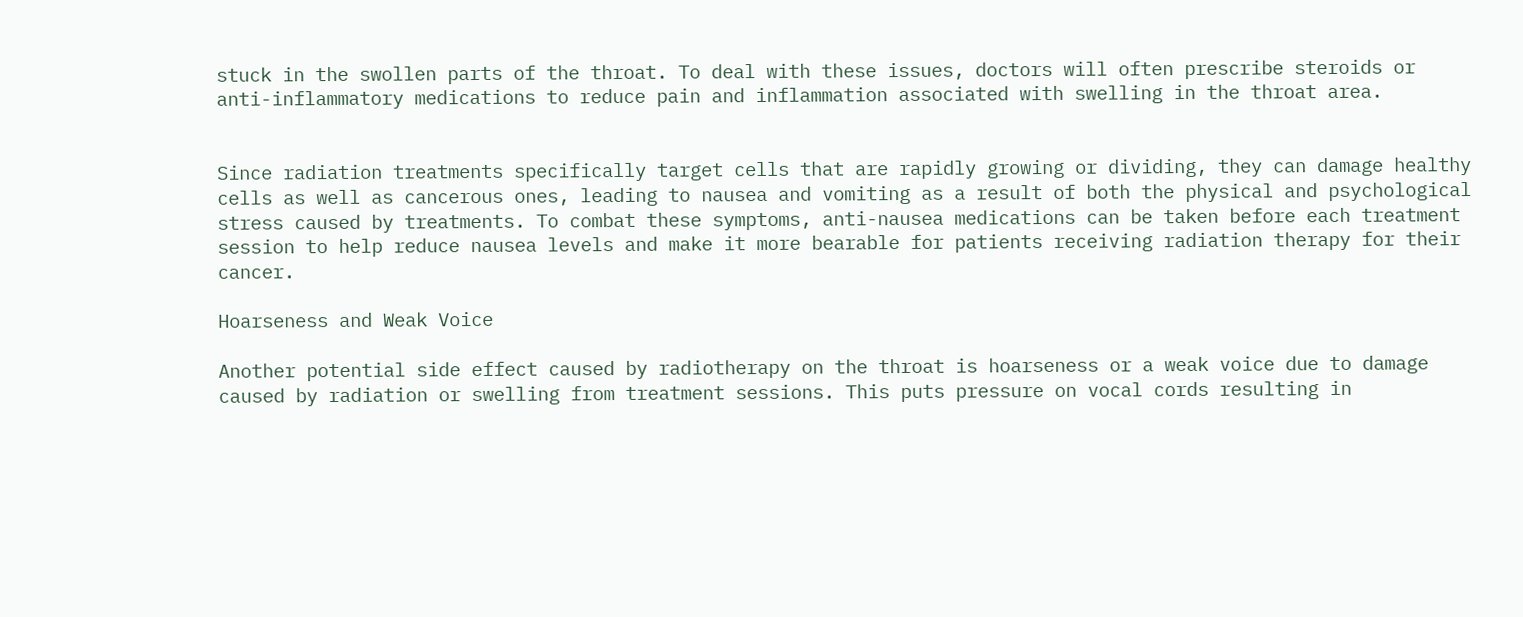stuck in the swollen parts of the throat. To deal with these issues, doctors will often prescribe steroids or anti-inflammatory medications to reduce pain and inflammation associated with swelling in the throat area.


Since radiation treatments specifically target cells that are rapidly growing or dividing, they can damage healthy cells as well as cancerous ones, leading to nausea and vomiting as a result of both the physical and psychological stress caused by treatments. To combat these symptoms, anti-nausea medications can be taken before each treatment session to help reduce nausea levels and make it more bearable for patients receiving radiation therapy for their cancer.

Hoarseness and Weak Voice

Another potential side effect caused by radiotherapy on the throat is hoarseness or a weak voice due to damage caused by radiation or swelling from treatment sessions. This puts pressure on vocal cords resulting in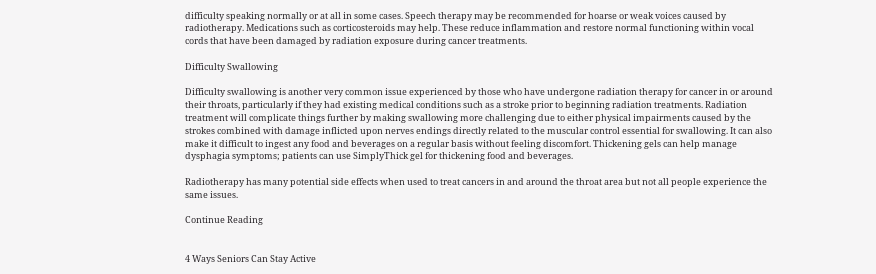difficulty speaking normally or at all in some cases. Speech therapy may be recommended for hoarse or weak voices caused by radiotherapy. Medications such as corticosteroids may help. These reduce inflammation and restore normal functioning within vocal cords that have been damaged by radiation exposure during cancer treatments.

Difficulty Swallowing

Difficulty swallowing is another very common issue experienced by those who have undergone radiation therapy for cancer in or around their throats, particularly if they had existing medical conditions such as a stroke prior to beginning radiation treatments. Radiation treatment will complicate things further by making swallowing more challenging due to either physical impairments caused by the strokes combined with damage inflicted upon nerves endings directly related to the muscular control essential for swallowing. It can also make it difficult to ingest any food and beverages on a regular basis without feeling discomfort. Thickening gels can help manage dysphagia symptoms; patients can use SimplyThick gel for thickening food and beverages.

Radiotherapy has many potential side effects when used to treat cancers in and around the throat area but not all people experience the same issues.

Continue Reading


4 Ways Seniors Can Stay Active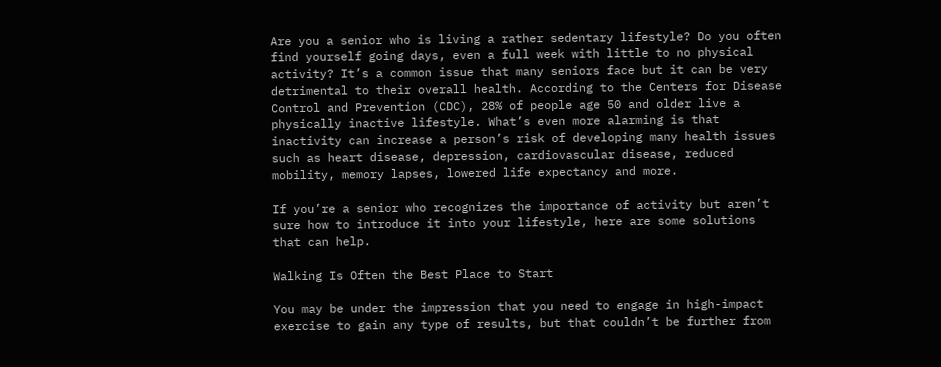Are you a senior who is living a rather sedentary lifestyle? Do you often find yourself going days, even a full week with little to no physical activity? It’s a common issue that many seniors face but it can be very detrimental to their overall health. According to the Centers for Disease Control and Prevention (CDC), 28% of people age 50 and older live a physically inactive lifestyle. What’s even more alarming is that inactivity can increase a person’s risk of developing many health issues such as heart disease, depression, cardiovascular disease, reduced mobility, memory lapses, lowered life expectancy and more.

If you’re a senior who recognizes the importance of activity but aren’t sure how to introduce it into your lifestyle, here are some solutions that can help.

Walking Is Often the Best Place to Start

You may be under the impression that you need to engage in high-impact exercise to gain any type of results, but that couldn’t be further from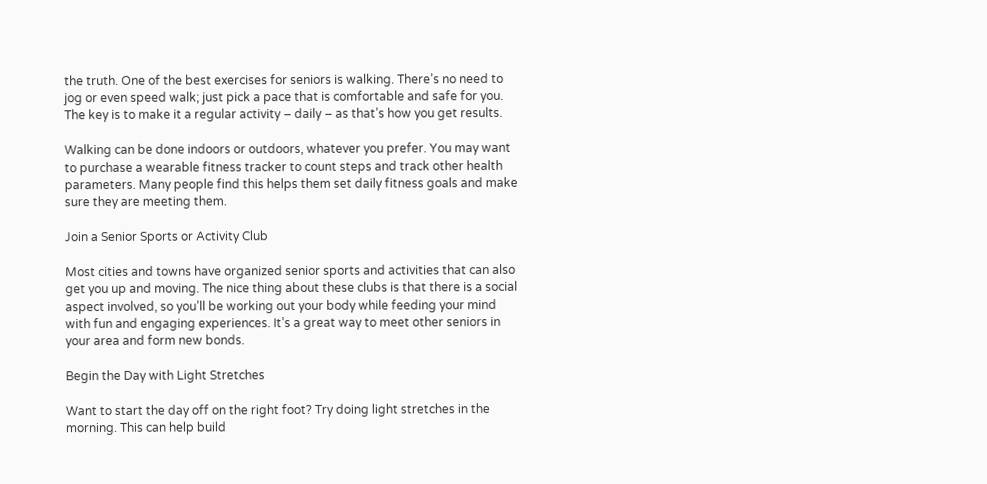the truth. One of the best exercises for seniors is walking. There’s no need to jog or even speed walk; just pick a pace that is comfortable and safe for you. The key is to make it a regular activity – daily – as that’s how you get results.

Walking can be done indoors or outdoors, whatever you prefer. You may want to purchase a wearable fitness tracker to count steps and track other health parameters. Many people find this helps them set daily fitness goals and make sure they are meeting them.

Join a Senior Sports or Activity Club

Most cities and towns have organized senior sports and activities that can also get you up and moving. The nice thing about these clubs is that there is a social aspect involved, so you’ll be working out your body while feeding your mind with fun and engaging experiences. It’s a great way to meet other seniors in your area and form new bonds.

Begin the Day with Light Stretches

Want to start the day off on the right foot? Try doing light stretches in the morning. This can help build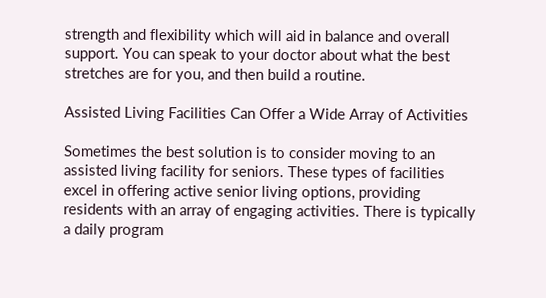strength and flexibility which will aid in balance and overall support. You can speak to your doctor about what the best stretches are for you, and then build a routine.

Assisted Living Facilities Can Offer a Wide Array of Activities

Sometimes the best solution is to consider moving to an assisted living facility for seniors. These types of facilities excel in offering active senior living options, providing residents with an array of engaging activities. There is typically a daily program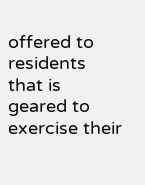offered to residents that is geared to exercise their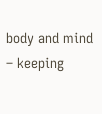body and mind – keeping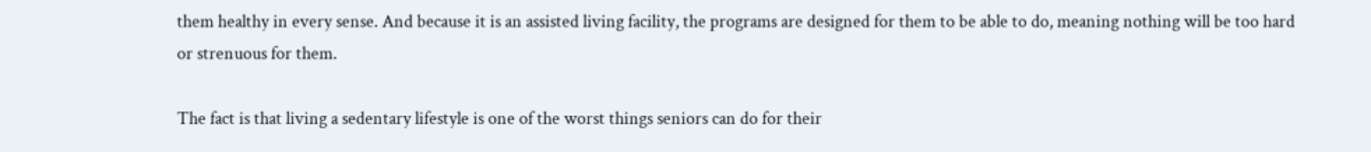them healthy in every sense. And because it is an assisted living facility, the programs are designed for them to be able to do, meaning nothing will be too hard or strenuous for them.

The fact is that living a sedentary lifestyle is one of the worst things seniors can do for their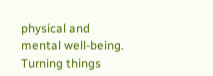physical and mental well-being. Turning things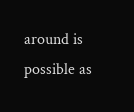around is possible as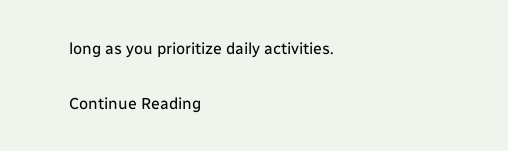long as you prioritize daily activities.

Continue Reading